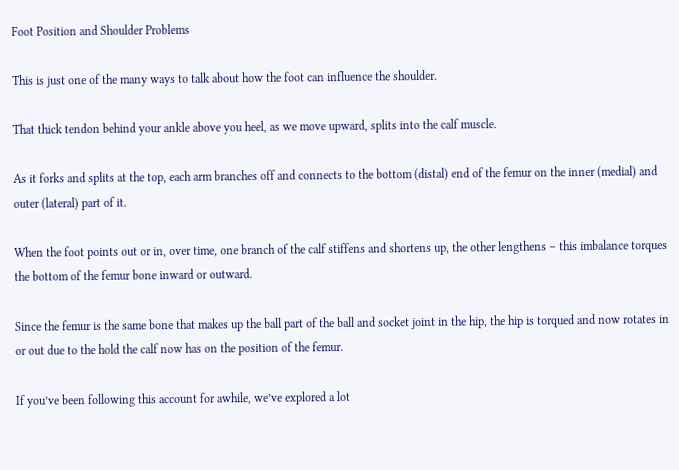Foot Position and Shoulder Problems

This is just one of the many ways to talk about how the foot can influence the shoulder.

That thick tendon behind your ankle above you heel, as we move upward, splits into the calf muscle.

As it forks and splits at the top, each arm branches off and connects to the bottom (distal) end of the femur on the inner (medial) and outer (lateral) part of it.

When the foot points out or in, over time, one branch of the calf stiffens and shortens up, the other lengthens – this imbalance torques the bottom of the femur bone inward or outward.

Since the femur is the same bone that makes up the ball part of the ball and socket joint in the hip, the hip is torqued and now rotates in or out due to the hold the calf now has on the position of the femur.

If you’ve been following this account for awhile, we’ve explored a lot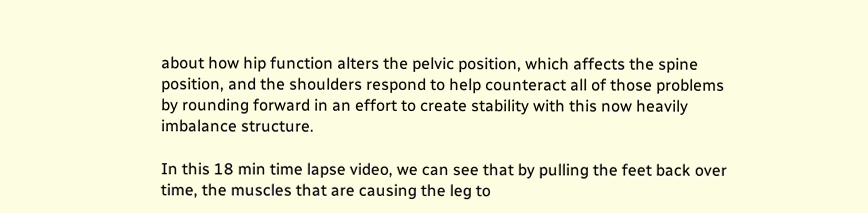about how hip function alters the pelvic position, which affects the spine position, and the shoulders respond to help counteract all of those problems by rounding forward in an effort to create stability with this now heavily imbalance structure.

In this 18 min time lapse video, we can see that by pulling the feet back over time, the muscles that are causing the leg to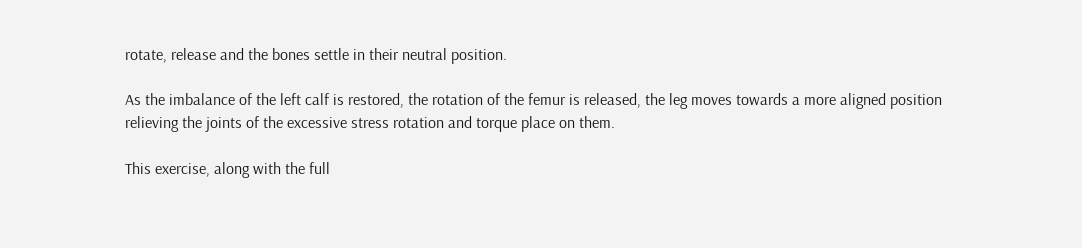rotate, release and the bones settle in their neutral position.

As the imbalance of the left calf is restored, the rotation of the femur is released, the leg moves towards a more aligned position relieving the joints of the excessive stress rotation and torque place on them.

This exercise, along with the full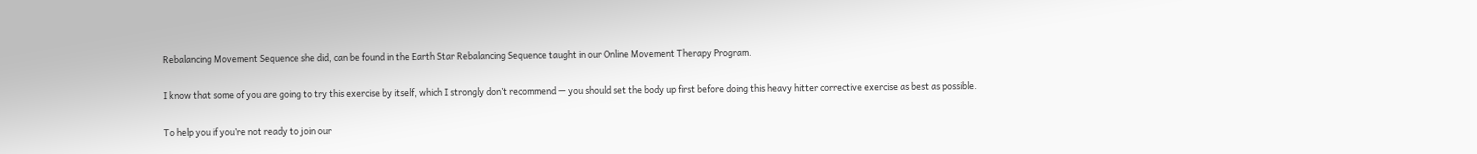Rebalancing Movement Sequence she did, can be found in the Earth Star Rebalancing Sequence taught in our Online Movement Therapy Program.

I know that some of you are going to try this exercise by itself, which I strongly don’t recommend — you should set the body up first before doing this heavy hitter corrective exercise as best as possible.

To help you if you’re not ready to join our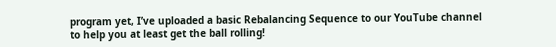program yet, I’ve uploaded a basic Rebalancing Sequence to our YouTube channel to help you at least get the ball rolling!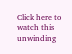Click here to watch this unwinding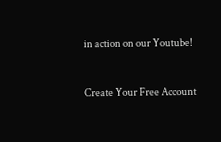in action on our Youtube!


Create Your Free Account